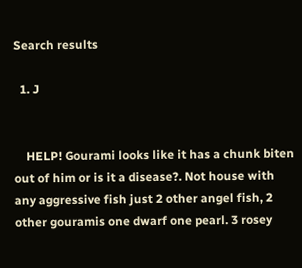Search results

  1. J


    HELP! Gourami looks like it has a chunk biten out of him or is it a disease?. Not house with any aggressive fish just 2 other angel fish, 2 other gouramis one dwarf one pearl. 3 rosey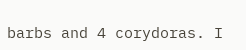barbs and 4 corydoras. I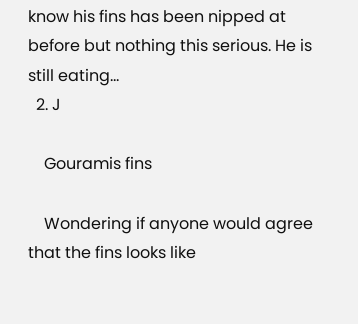know his fins has been nipped at before but nothing this serious. He is still eating...
  2. J

    Gouramis fins

    Wondering if anyone would agree that the fins looks like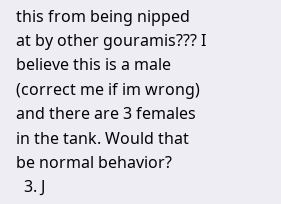this from being nipped at by other gouramis??? I believe this is a male (correct me if im wrong) and there are 3 females in the tank. Would that be normal behavior?
  3. J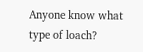Anyone know what type of loach?